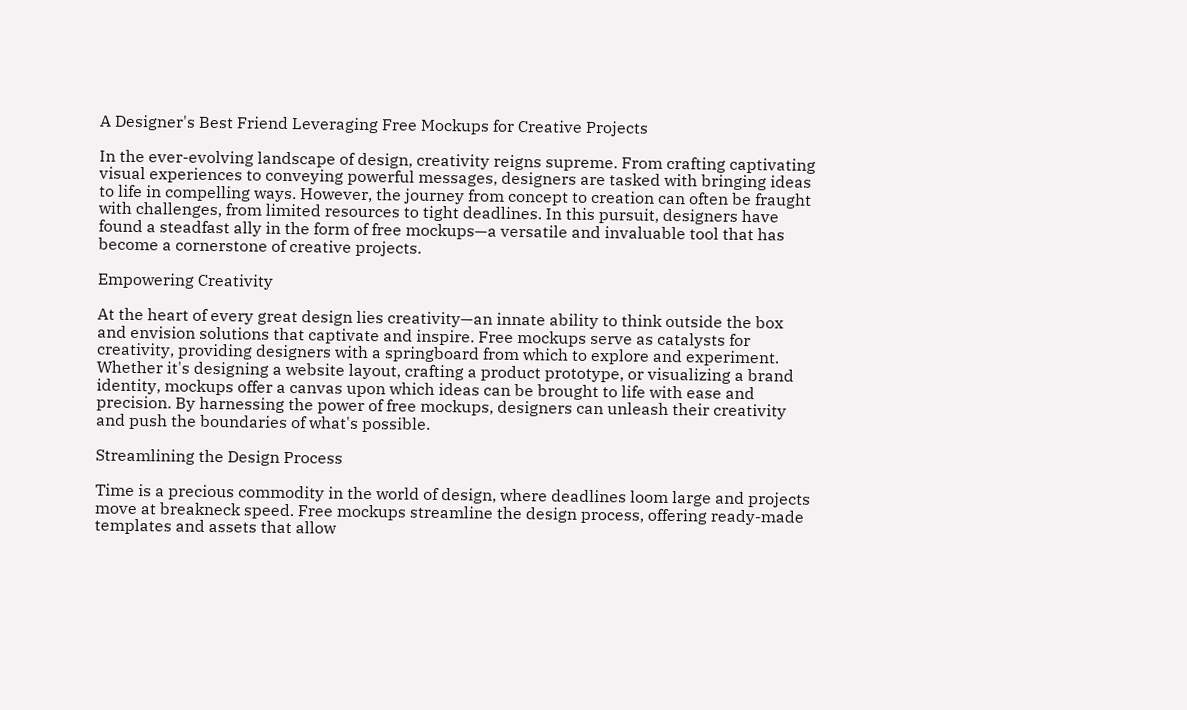A Designer's Best Friend Leveraging Free Mockups for Creative Projects

In the ever-evolving landscape of design, creativity reigns supreme. From crafting captivating visual experiences to conveying powerful messages, designers are tasked with bringing ideas to life in compelling ways. However, the journey from concept to creation can often be fraught with challenges, from limited resources to tight deadlines. In this pursuit, designers have found a steadfast ally in the form of free mockups—a versatile and invaluable tool that has become a cornerstone of creative projects.

Empowering Creativity

At the heart of every great design lies creativity—an innate ability to think outside the box and envision solutions that captivate and inspire. Free mockups serve as catalysts for creativity, providing designers with a springboard from which to explore and experiment. Whether it's designing a website layout, crafting a product prototype, or visualizing a brand identity, mockups offer a canvas upon which ideas can be brought to life with ease and precision. By harnessing the power of free mockups, designers can unleash their creativity and push the boundaries of what's possible.

Streamlining the Design Process

Time is a precious commodity in the world of design, where deadlines loom large and projects move at breakneck speed. Free mockups streamline the design process, offering ready-made templates and assets that allow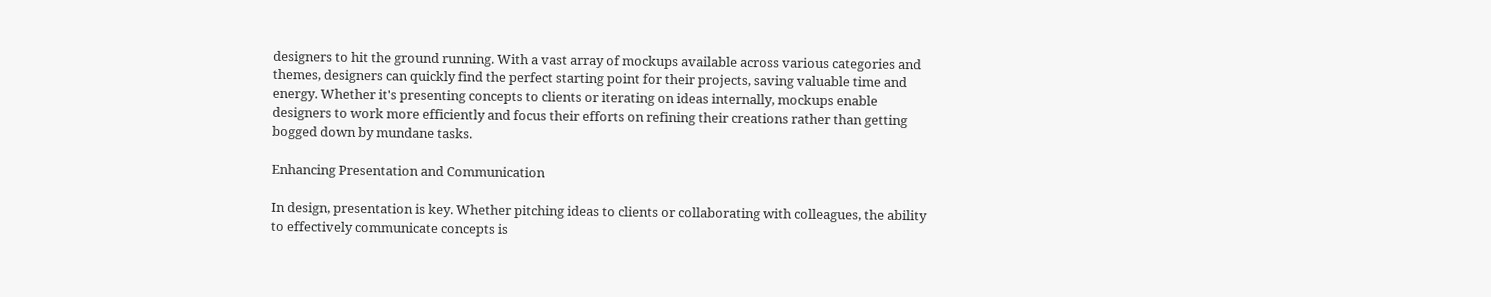designers to hit the ground running. With a vast array of mockups available across various categories and themes, designers can quickly find the perfect starting point for their projects, saving valuable time and energy. Whether it's presenting concepts to clients or iterating on ideas internally, mockups enable designers to work more efficiently and focus their efforts on refining their creations rather than getting bogged down by mundane tasks.

Enhancing Presentation and Communication

In design, presentation is key. Whether pitching ideas to clients or collaborating with colleagues, the ability to effectively communicate concepts is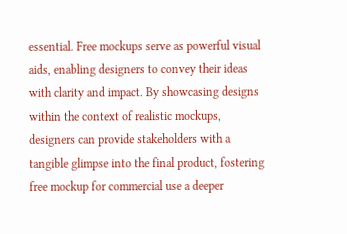essential. Free mockups serve as powerful visual aids, enabling designers to convey their ideas with clarity and impact. By showcasing designs within the context of realistic mockups, designers can provide stakeholders with a tangible glimpse into the final product, fostering free mockup for commercial use a deeper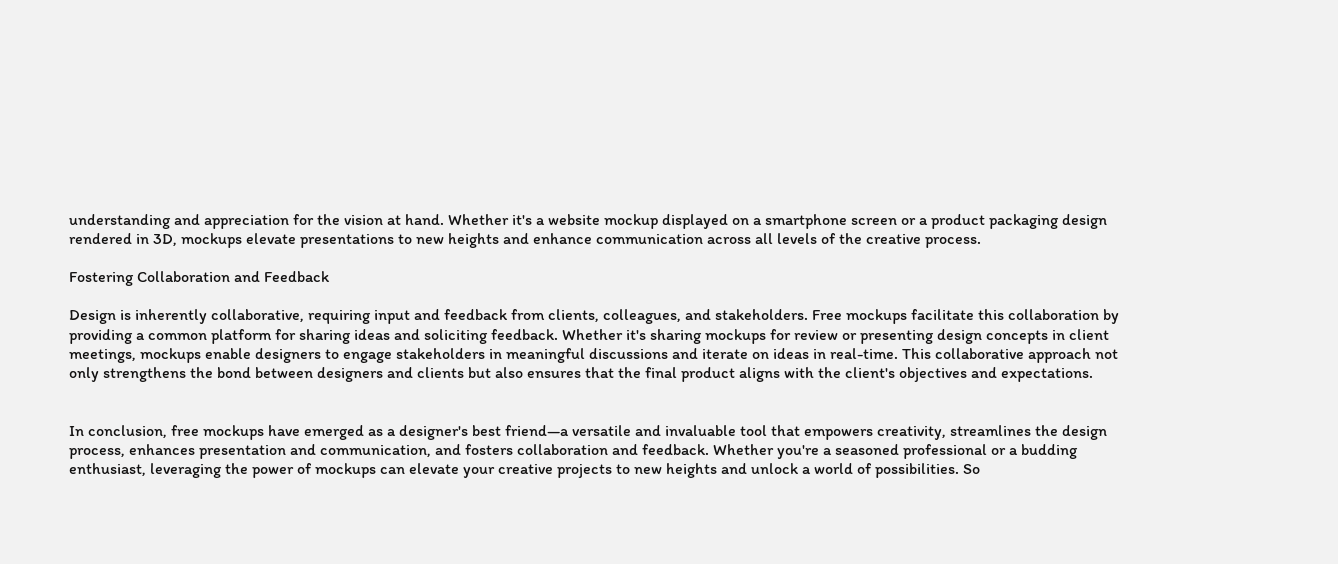understanding and appreciation for the vision at hand. Whether it's a website mockup displayed on a smartphone screen or a product packaging design rendered in 3D, mockups elevate presentations to new heights and enhance communication across all levels of the creative process.

Fostering Collaboration and Feedback

Design is inherently collaborative, requiring input and feedback from clients, colleagues, and stakeholders. Free mockups facilitate this collaboration by providing a common platform for sharing ideas and soliciting feedback. Whether it's sharing mockups for review or presenting design concepts in client meetings, mockups enable designers to engage stakeholders in meaningful discussions and iterate on ideas in real-time. This collaborative approach not only strengthens the bond between designers and clients but also ensures that the final product aligns with the client's objectives and expectations.


In conclusion, free mockups have emerged as a designer's best friend—a versatile and invaluable tool that empowers creativity, streamlines the design process, enhances presentation and communication, and fosters collaboration and feedback. Whether you're a seasoned professional or a budding enthusiast, leveraging the power of mockups can elevate your creative projects to new heights and unlock a world of possibilities. So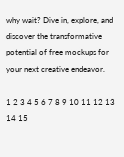why wait? Dive in, explore, and discover the transformative potential of free mockups for your next creative endeavor.

1 2 3 4 5 6 7 8 9 10 11 12 13 14 15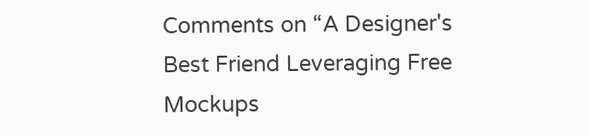Comments on “A Designer's Best Friend Leveraging Free Mockups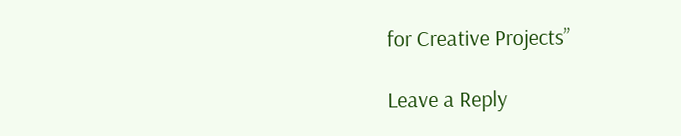for Creative Projects”

Leave a Reply